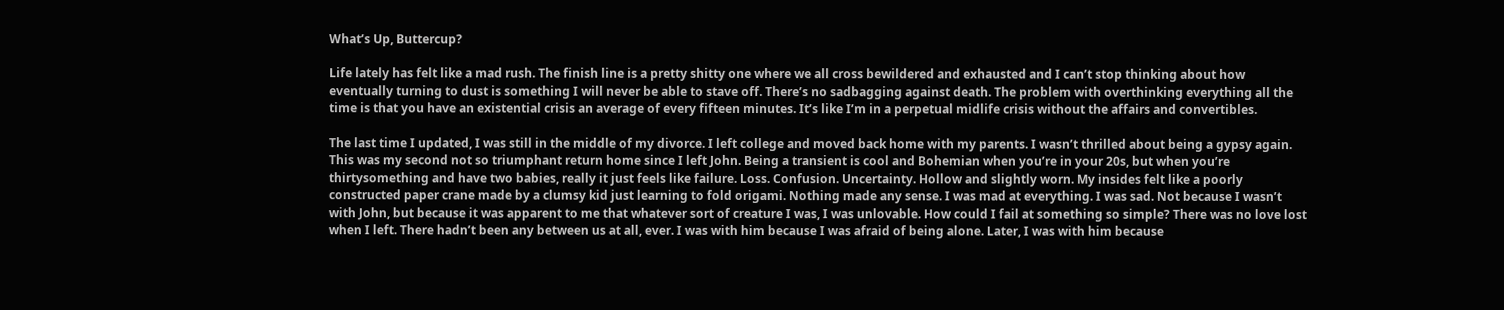What’s Up, Buttercup?

Life lately has felt like a mad rush. The finish line is a pretty shitty one where we all cross bewildered and exhausted and I can’t stop thinking about how eventually turning to dust is something I will never be able to stave off. There’s no sadbagging against death. The problem with overthinking everything all the time is that you have an existential crisis an average of every fifteen minutes. It’s like I’m in a perpetual midlife crisis without the affairs and convertibles.

The last time I updated, I was still in the middle of my divorce. I left college and moved back home with my parents. I wasn’t thrilled about being a gypsy again. This was my second not so triumphant return home since I left John. Being a transient is cool and Bohemian when you’re in your 20s, but when you’re thirtysomething and have two babies, really it just feels like failure. Loss. Confusion. Uncertainty. Hollow and slightly worn. My insides felt like a poorly constructed paper crane made by a clumsy kid just learning to fold origami. Nothing made any sense. I was mad at everything. I was sad. Not because I wasn’t with John, but because it was apparent to me that whatever sort of creature I was, I was unlovable. How could I fail at something so simple? There was no love lost when I left. There hadn’t been any between us at all, ever. I was with him because I was afraid of being alone. Later, I was with him because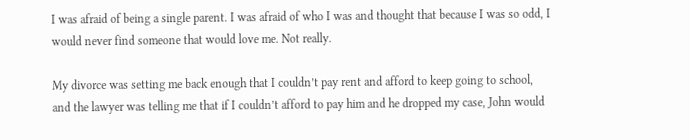I was afraid of being a single parent. I was afraid of who I was and thought that because I was so odd, I would never find someone that would love me. Not really.

My divorce was setting me back enough that I couldn’t pay rent and afford to keep going to school, and the lawyer was telling me that if I couldn’t afford to pay him and he dropped my case, John would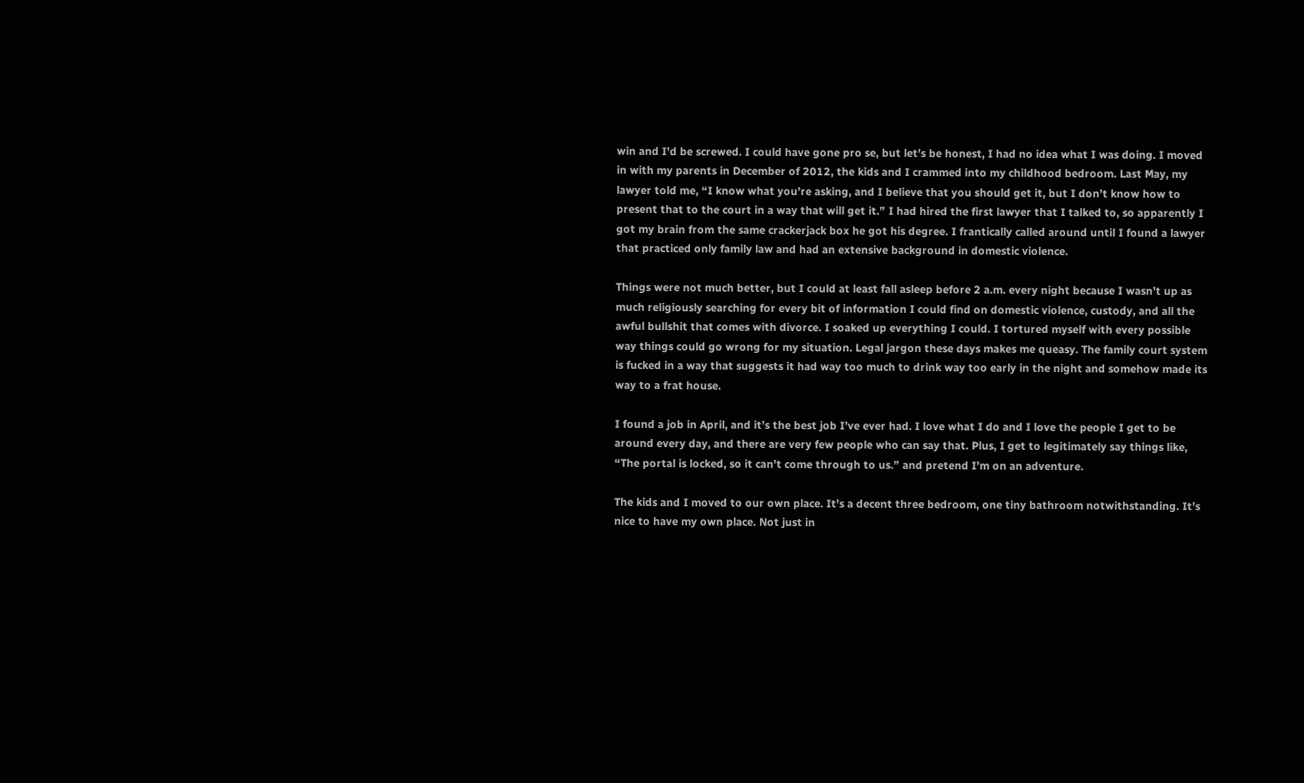win and I’d be screwed. I could have gone pro se, but let’s be honest, I had no idea what I was doing. I moved in with my parents in December of 2012, the kids and I crammed into my childhood bedroom. Last May, my lawyer told me, “I know what you’re asking, and I believe that you should get it, but I don’t know how to present that to the court in a way that will get it.” I had hired the first lawyer that I talked to, so apparently I got my brain from the same crackerjack box he got his degree. I frantically called around until I found a lawyer that practiced only family law and had an extensive background in domestic violence.

Things were not much better, but I could at least fall asleep before 2 a.m. every night because I wasn’t up as much religiously searching for every bit of information I could find on domestic violence, custody, and all the awful bullshit that comes with divorce. I soaked up everything I could. I tortured myself with every possible way things could go wrong for my situation. Legal jargon these days makes me queasy. The family court system is fucked in a way that suggests it had way too much to drink way too early in the night and somehow made its way to a frat house.

I found a job in April, and it’s the best job I’ve ever had. I love what I do and I love the people I get to be around every day, and there are very few people who can say that. Plus, I get to legitimately say things like, “The portal is locked, so it can’t come through to us.” and pretend I’m on an adventure.

The kids and I moved to our own place. It’s a decent three bedroom, one tiny bathroom notwithstanding. It’s nice to have my own place. Not just in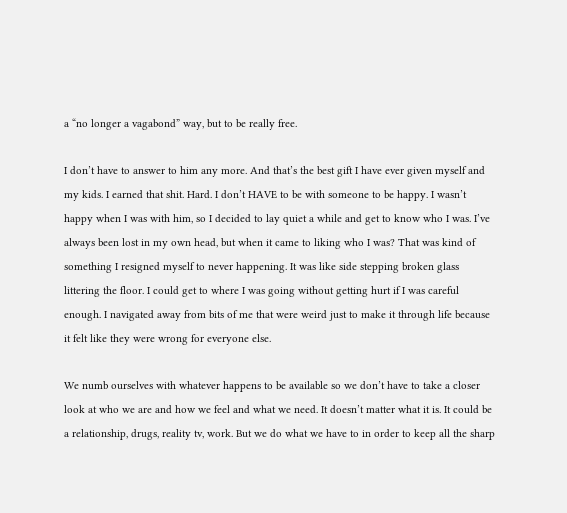a “no longer a vagabond” way, but to be really free.

I don’t have to answer to him any more. And that’s the best gift I have ever given myself and my kids. I earned that shit. Hard. I don’t HAVE to be with someone to be happy. I wasn’t happy when I was with him, so I decided to lay quiet a while and get to know who I was. I’ve always been lost in my own head, but when it came to liking who I was? That was kind of something I resigned myself to never happening. It was like side stepping broken glass littering the floor. I could get to where I was going without getting hurt if I was careful enough. I navigated away from bits of me that were weird just to make it through life because it felt like they were wrong for everyone else.

We numb ourselves with whatever happens to be available so we don’t have to take a closer look at who we are and how we feel and what we need. It doesn’t matter what it is. It could be a relationship, drugs, reality tv, work. But we do what we have to in order to keep all the sharp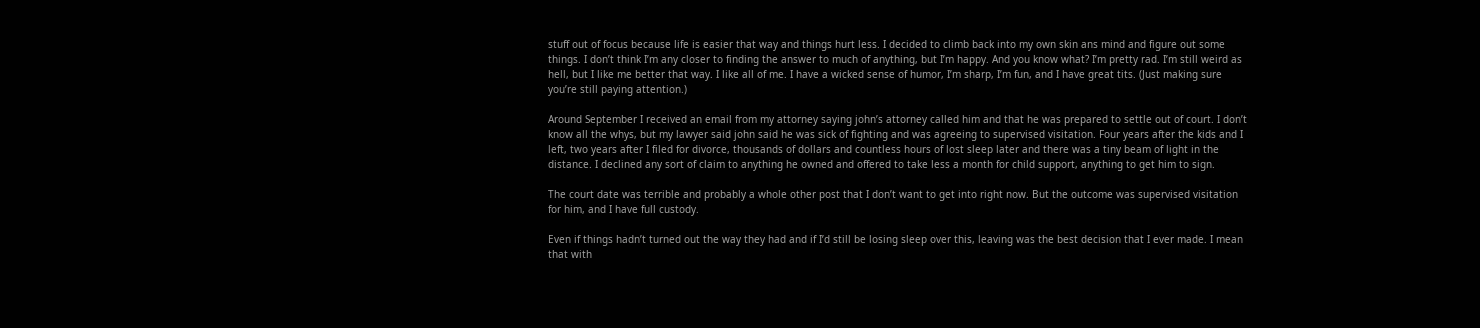stuff out of focus because life is easier that way and things hurt less. I decided to climb back into my own skin ans mind and figure out some things. I don’t think I’m any closer to finding the answer to much of anything, but I’m happy. And you know what? I’m pretty rad. I’m still weird as hell, but I like me better that way. I like all of me. I have a wicked sense of humor, I’m sharp, I’m fun, and I have great tits. (Just making sure you’re still paying attention.)

Around September I received an email from my attorney saying john’s attorney called him and that he was prepared to settle out of court. I don’t know all the whys, but my lawyer said john said he was sick of fighting and was agreeing to supervised visitation. Four years after the kids and I left, two years after I filed for divorce, thousands of dollars and countless hours of lost sleep later and there was a tiny beam of light in the distance. I declined any sort of claim to anything he owned and offered to take less a month for child support, anything to get him to sign.

The court date was terrible and probably a whole other post that I don’t want to get into right now. But the outcome was supervised visitation for him, and I have full custody.

Even if things hadn’t turned out the way they had and if I’d still be losing sleep over this, leaving was the best decision that I ever made. I mean that with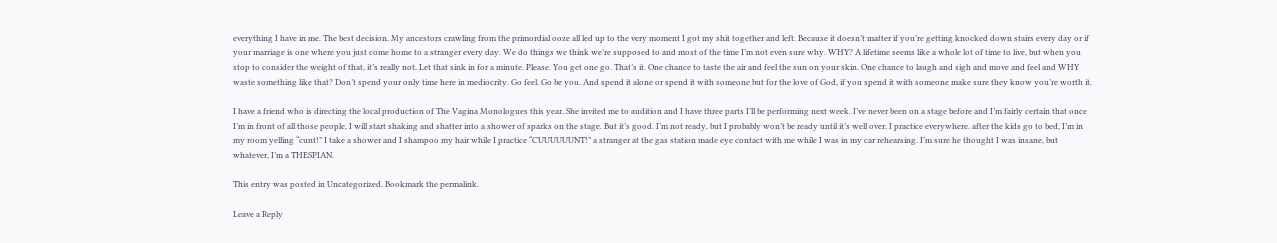everything I have in me. The best decision. My ancestors crawling from the primordial ooze all led up to the very moment I got my shit together and left. Because it doesn’t matter if you’re getting knocked down stairs every day or if your marriage is one where you just come home to a stranger every day. We do things we think we’re supposed to and most of the time I’m not even sure why. WHY? A lifetime seems like a whole lot of time to live, but when you stop to consider the weight of that, it’s really not. Let that sink in for a minute. Please. You get one go. That’s it. One chance to taste the air and feel the sun on your skin. One chance to laugh and sigh and move and feel and WHY waste something like that? Don’t spend your only time here in mediocrity. Go feel. Go be you. And spend it alone or spend it with someone but for the love of God, if you spend it with someone make sure they know you’re worth it.

I have a friend who is directing the local production of The Vagina Monologues this year. She invited me to audition and I have three parts I’ll be performing next week. I’ve never been on a stage before and I’m fairly certain that once I’m in front of all those people, I will start shaking and shatter into a shower of sparks on the stage. But it’s good. I’m not ready, but I probably won’t be ready until it’s well over. I practice everywhere. after the kids go to bed, I’m in my room yelling “cunt!” I take a shower and I shampoo my hair while I practice “CUUUUUUNT!” a stranger at the gas station made eye contact with me while I was in my car rehearsing. I’m sure he thought I was insane, but whatever, I’m a THESPIAN.

This entry was posted in Uncategorized. Bookmark the permalink.

Leave a Reply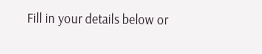Fill in your details below or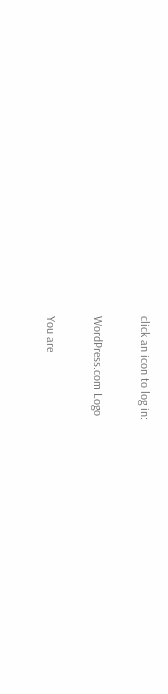click an icon to log in:

WordPress.com Logo

You are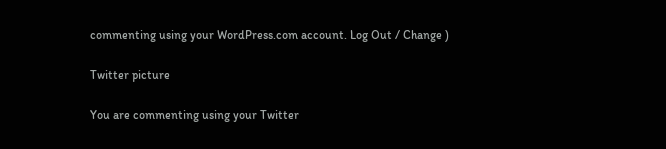commenting using your WordPress.com account. Log Out / Change )

Twitter picture

You are commenting using your Twitter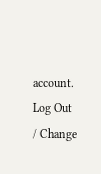account. Log Out / Change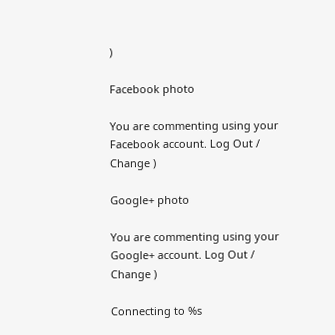)

Facebook photo

You are commenting using your Facebook account. Log Out / Change )

Google+ photo

You are commenting using your Google+ account. Log Out / Change )

Connecting to %s